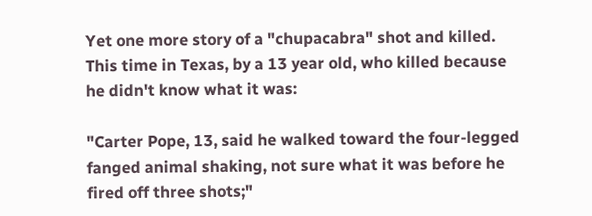Yet one more story of a "chupacabra" shot and killed. This time in Texas, by a 13 year old, who killed because he didn't know what it was:

"Carter Pope, 13, said he walked toward the four-legged fanged animal shaking, not sure what it was before he fired off three shots;"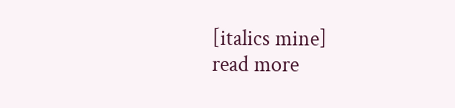[italics mine]
read more